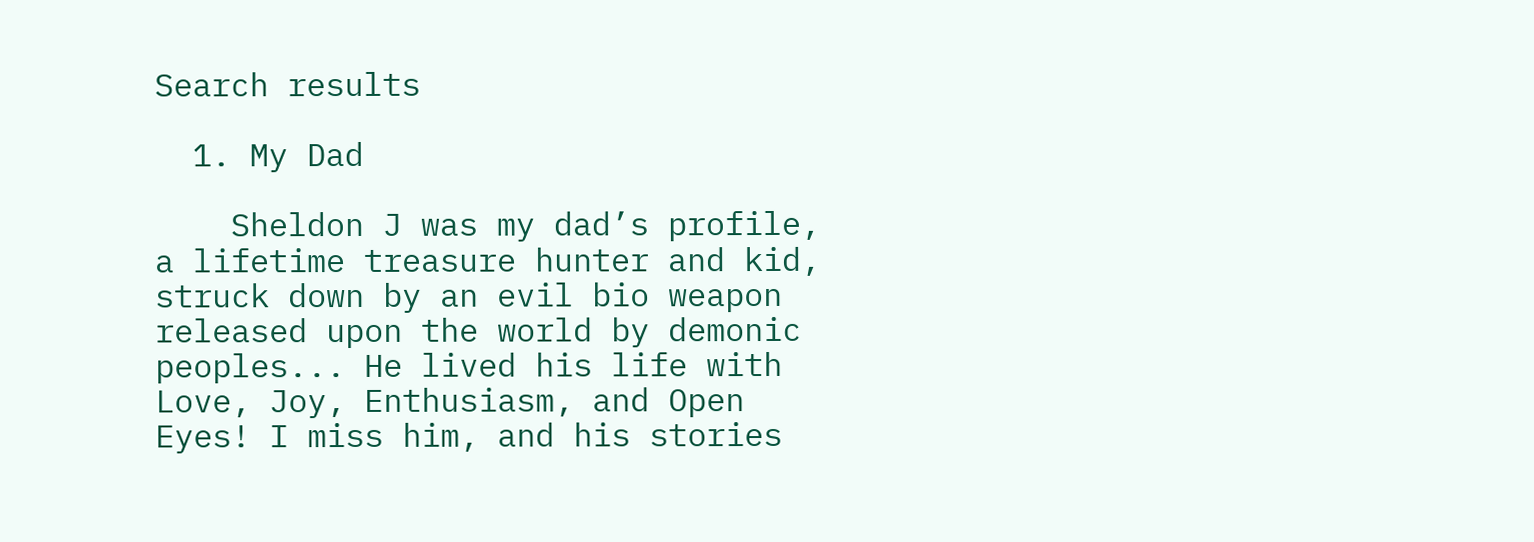Search results

  1. My Dad

    Sheldon J was my dad’s profile, a lifetime treasure hunter and kid, struck down by an evil bio weapon released upon the world by demonic peoples... He lived his life with Love, Joy, Enthusiasm, and Open Eyes! I miss him, and his stories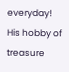everyday! His hobby of treasure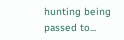hunting being passed to...